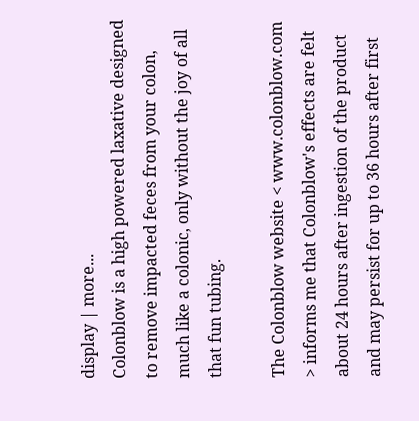display | more...
Colonblow is a high powered laxative designed to remove impacted feces from your colon, much like a colonic, only without the joy of all that fun tubing.

The Colonblow website < www.colonblow.com > informs me that Colonblow's effects are felt about 24 hours after ingestion of the product and may persist for up to 36 hours after first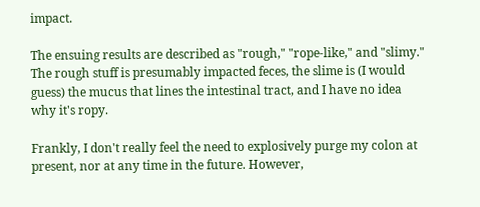impact.

The ensuing results are described as "rough," "rope-like," and "slimy." The rough stuff is presumably impacted feces, the slime is (I would guess) the mucus that lines the intestinal tract, and I have no idea why it's ropy.

Frankly, I don't really feel the need to explosively purge my colon at present, nor at any time in the future. However,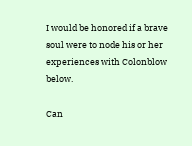I would be honored if a brave soul were to node his or her experiences with Colonblow below.

Can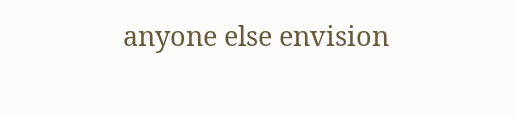anyone else envision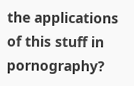the applications of this stuff in pornography?